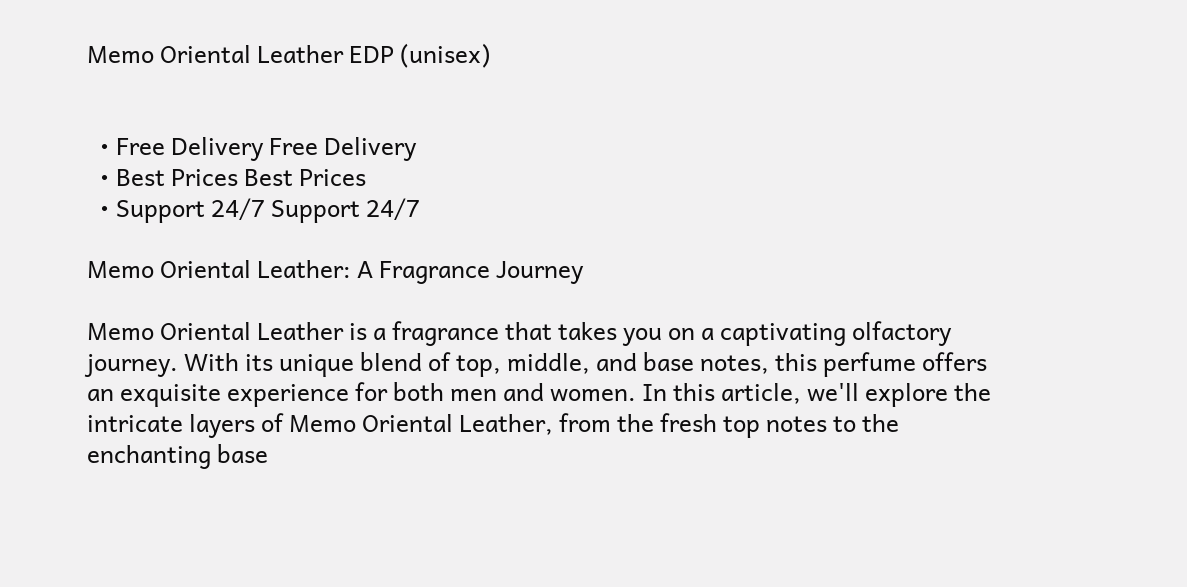Memo Oriental Leather EDP (unisex)


  • Free Delivery Free Delivery
  • Best Prices Best Prices
  • Support 24/7 Support 24/7

Memo Oriental Leather: A Fragrance Journey

Memo Oriental Leather is a fragrance that takes you on a captivating olfactory journey. With its unique blend of top, middle, and base notes, this perfume offers an exquisite experience for both men and women. In this article, we'll explore the intricate layers of Memo Oriental Leather, from the fresh top notes to the enchanting base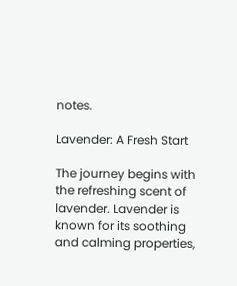notes.

Lavender: A Fresh Start

The journey begins with the refreshing scent of lavender. Lavender is known for its soothing and calming properties,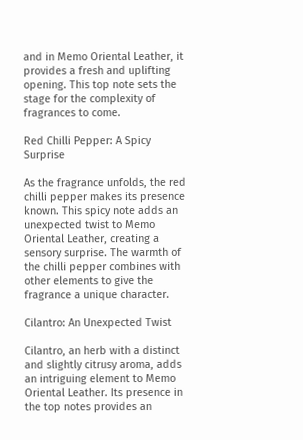and in Memo Oriental Leather, it provides a fresh and uplifting opening. This top note sets the stage for the complexity of fragrances to come.

Red Chilli Pepper: A Spicy Surprise

As the fragrance unfolds, the red chilli pepper makes its presence known. This spicy note adds an unexpected twist to Memo Oriental Leather, creating a sensory surprise. The warmth of the chilli pepper combines with other elements to give the fragrance a unique character.

Cilantro: An Unexpected Twist

Cilantro, an herb with a distinct and slightly citrusy aroma, adds an intriguing element to Memo Oriental Leather. Its presence in the top notes provides an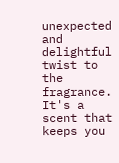unexpected and delightful twist to the fragrance. It's a scent that keeps you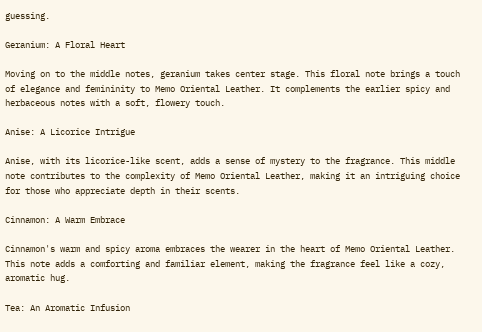guessing.

Geranium: A Floral Heart

Moving on to the middle notes, geranium takes center stage. This floral note brings a touch of elegance and femininity to Memo Oriental Leather. It complements the earlier spicy and herbaceous notes with a soft, flowery touch.

Anise: A Licorice Intrigue

Anise, with its licorice-like scent, adds a sense of mystery to the fragrance. This middle note contributes to the complexity of Memo Oriental Leather, making it an intriguing choice for those who appreciate depth in their scents.

Cinnamon: A Warm Embrace

Cinnamon's warm and spicy aroma embraces the wearer in the heart of Memo Oriental Leather. This note adds a comforting and familiar element, making the fragrance feel like a cozy, aromatic hug.

Tea: An Aromatic Infusion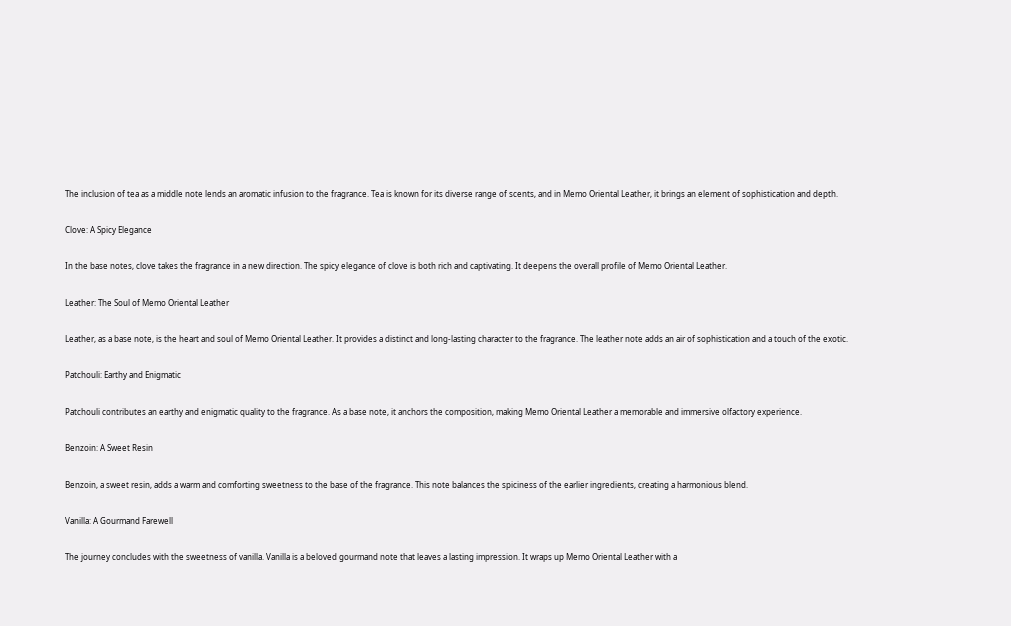The inclusion of tea as a middle note lends an aromatic infusion to the fragrance. Tea is known for its diverse range of scents, and in Memo Oriental Leather, it brings an element of sophistication and depth.

Clove: A Spicy Elegance

In the base notes, clove takes the fragrance in a new direction. The spicy elegance of clove is both rich and captivating. It deepens the overall profile of Memo Oriental Leather.

Leather: The Soul of Memo Oriental Leather

Leather, as a base note, is the heart and soul of Memo Oriental Leather. It provides a distinct and long-lasting character to the fragrance. The leather note adds an air of sophistication and a touch of the exotic.

Patchouli: Earthy and Enigmatic

Patchouli contributes an earthy and enigmatic quality to the fragrance. As a base note, it anchors the composition, making Memo Oriental Leather a memorable and immersive olfactory experience.

Benzoin: A Sweet Resin

Benzoin, a sweet resin, adds a warm and comforting sweetness to the base of the fragrance. This note balances the spiciness of the earlier ingredients, creating a harmonious blend.

Vanilla: A Gourmand Farewell

The journey concludes with the sweetness of vanilla. Vanilla is a beloved gourmand note that leaves a lasting impression. It wraps up Memo Oriental Leather with a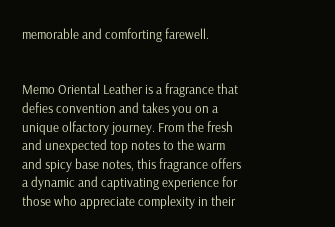memorable and comforting farewell.


Memo Oriental Leather is a fragrance that defies convention and takes you on a unique olfactory journey. From the fresh and unexpected top notes to the warm and spicy base notes, this fragrance offers a dynamic and captivating experience for those who appreciate complexity in their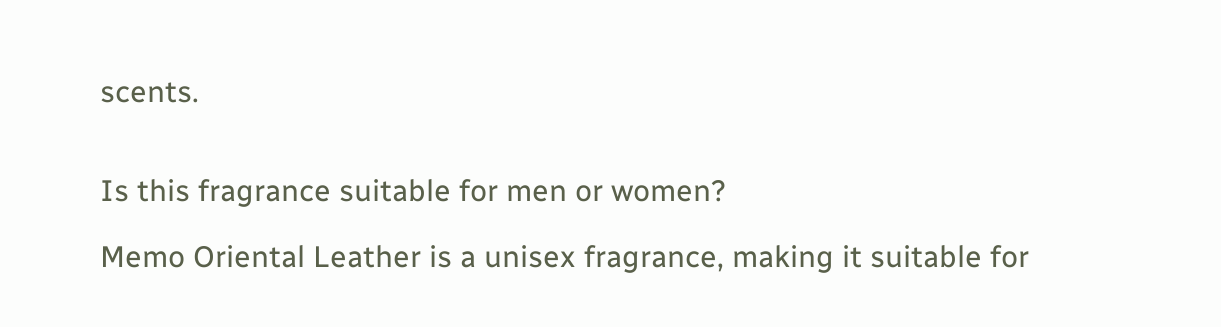scents.


Is this fragrance suitable for men or women?

Memo Oriental Leather is a unisex fragrance, making it suitable for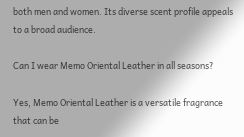both men and women. Its diverse scent profile appeals to a broad audience.

Can I wear Memo Oriental Leather in all seasons?

Yes, Memo Oriental Leather is a versatile fragrance that can be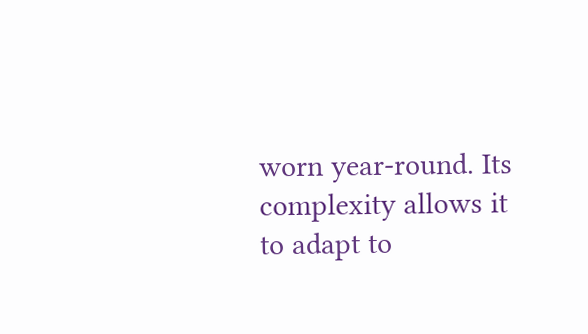worn year-round. Its complexity allows it to adapt to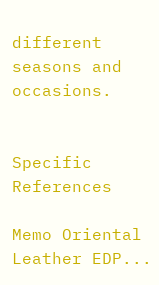different seasons and occasions.


Specific References

Memo Oriental Leather EDP...